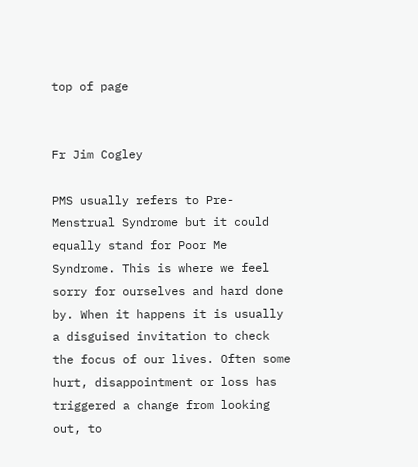top of page


Fr Jim Cogley

PMS usually refers to Pre-Menstrual Syndrome but it could equally stand for Poor Me Syndrome. This is where we feel sorry for ourselves and hard done by. When it happens it is usually a disguised invitation to check the focus of our lives. Often some hurt, disappointment or loss has triggered a change from looking out, to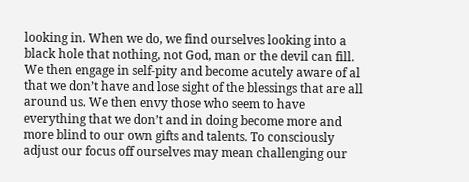looking in. When we do, we find ourselves looking into a black hole that nothing, not God, man or the devil can fill. We then engage in self-pity and become acutely aware of al that we don’t have and lose sight of the blessings that are all around us. We then envy those who seem to have everything that we don’t and in doing become more and more blind to our own gifts and talents. To consciously adjust our focus off ourselves may mean challenging our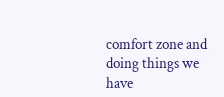comfort zone and doing things we have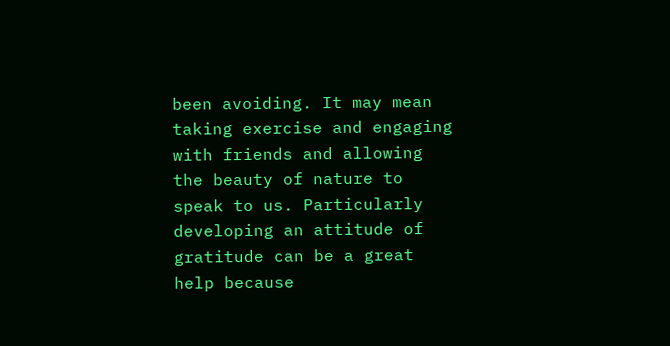been avoiding. It may mean taking exercise and engaging with friends and allowing the beauty of nature to speak to us. Particularly developing an attitude of gratitude can be a great help because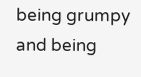being grumpy and being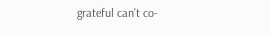grateful can’t co-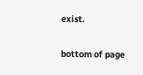exist.


bottom of page